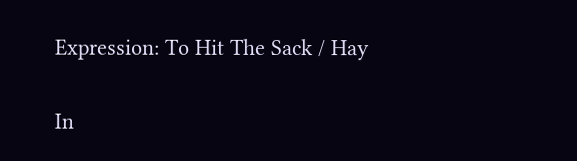Expression: To Hit The Sack / Hay

In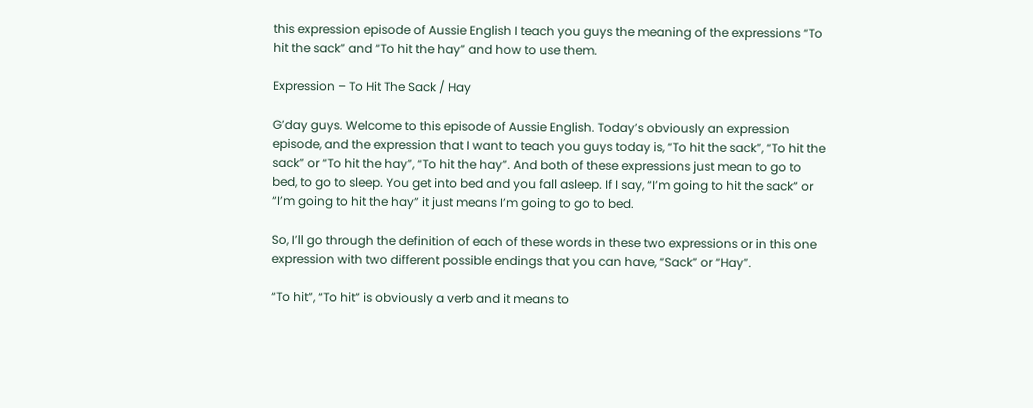this expression episode of Aussie English I teach you guys the meaning of the expressions “To hit the sack” and “To hit the hay” and how to use them.

Expression – To Hit The Sack / Hay

G’day guys. Welcome to this episode of Aussie English. Today’s obviously an expression episode, and the expression that I want to teach you guys today is, “To hit the sack”, “To hit the sack” or “To hit the hay”, “To hit the hay”. And both of these expressions just mean to go to bed, to go to sleep. You get into bed and you fall asleep. If I say, “I’m going to hit the sack” or “I’m going to hit the hay” it just means I’m going to go to bed.

So, I’ll go through the definition of each of these words in these two expressions or in this one expression with two different possible endings that you can have, “Sack” or “Hay”.

“To hit”, “To hit” is obviously a verb and it means to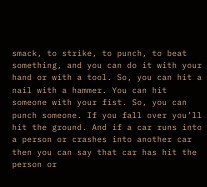smack, to strike, to punch, to beat something, and you can do it with your hand or with a tool. So, you can hit a nail with a hammer. You can hit someone with your fist. So, you can punch someone. If you fall over you’ll hit the ground. And if a car runs into a person or crashes into another car then you can say that car has hit the person or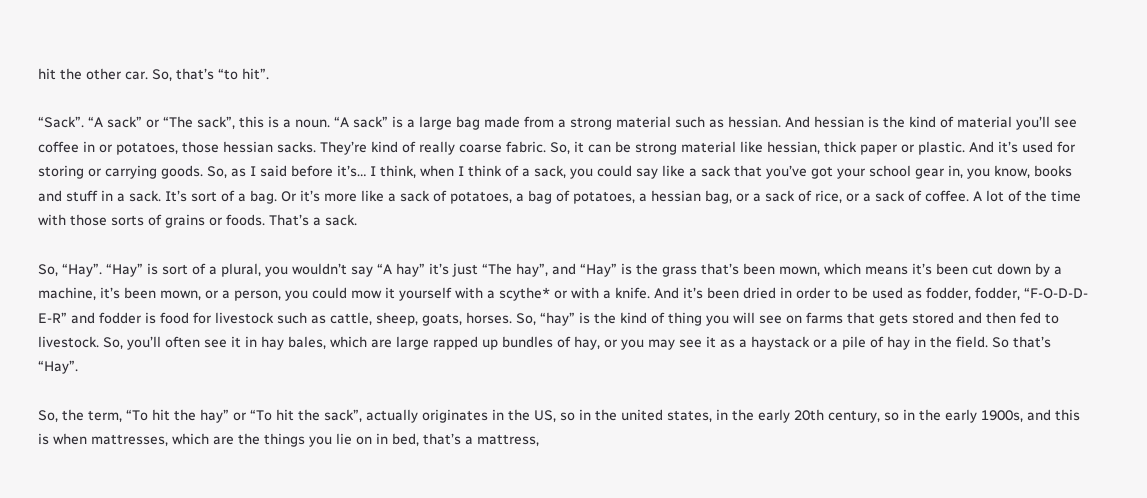hit the other car. So, that’s “to hit”.

“Sack”. “A sack” or “The sack”, this is a noun. “A sack” is a large bag made from a strong material such as hessian. And hessian is the kind of material you’ll see coffee in or potatoes, those hessian sacks. They’re kind of really coarse fabric. So, it can be strong material like hessian, thick paper or plastic. And it’s used for storing or carrying goods. So, as I said before it’s… I think, when I think of a sack, you could say like a sack that you’ve got your school gear in, you know, books and stuff in a sack. It’s sort of a bag. Or it’s more like a sack of potatoes, a bag of potatoes, a hessian bag, or a sack of rice, or a sack of coffee. A lot of the time with those sorts of grains or foods. That’s a sack.

So, “Hay”. “Hay” is sort of a plural, you wouldn’t say “A hay” it’s just “The hay”, and “Hay” is the grass that’s been mown, which means it’s been cut down by a machine, it’s been mown, or a person, you could mow it yourself with a scythe* or with a knife. And it’s been dried in order to be used as fodder, fodder, “F-O-D-D-E-R” and fodder is food for livestock such as cattle, sheep, goats, horses. So, “hay” is the kind of thing you will see on farms that gets stored and then fed to livestock. So, you’ll often see it in hay bales, which are large rapped up bundles of hay, or you may see it as a haystack or a pile of hay in the field. So that’s “Hay”.

So, the term, “To hit the hay” or “To hit the sack”, actually originates in the US, so in the united states, in the early 20th century, so in the early 1900s, and this is when mattresses, which are the things you lie on in bed, that’s a mattress,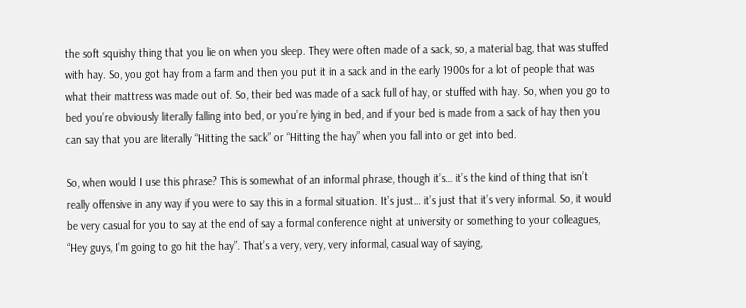the soft squishy thing that you lie on when you sleep. They were often made of a sack, so, a material bag, that was stuffed with hay. So, you got hay from a farm and then you put it in a sack and in the early 1900s for a lot of people that was what their mattress was made out of. So, their bed was made of a sack full of hay, or stuffed with hay. So, when you go to bed you’re obviously literally falling into bed, or you’re lying in bed, and if your bed is made from a sack of hay then you can say that you are literally “Hitting the sack” or “Hitting the hay” when you fall into or get into bed.

So, when would I use this phrase? This is somewhat of an informal phrase, though it’s… it’s the kind of thing that isn’t really offensive in any way if you were to say this in a formal situation. It’s just… it’s just that it’s very informal. So, it would be very casual for you to say at the end of say a formal conference night at university or something to your colleagues, “Hey guys, I’m going to go hit the hay”. That’s a very, very, very informal, casual way of saying,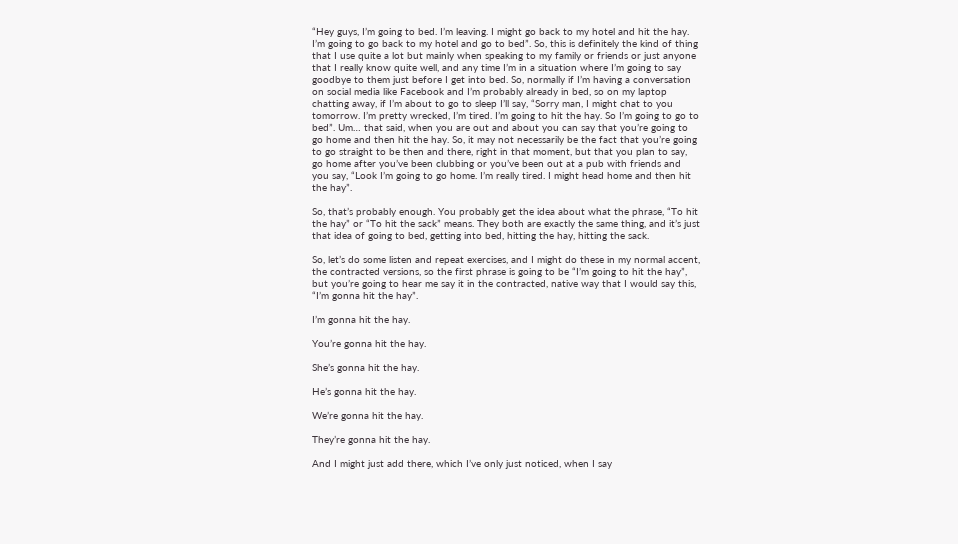“Hey guys, I’m going to bed. I’m leaving. I might go back to my hotel and hit the hay. I’m going to go back to my hotel and go to bed”. So, this is definitely the kind of thing that I use quite a lot but mainly when speaking to my family or friends or just anyone that I really know quite well, and any time I’m in a situation where I’m going to say goodbye to them just before I get into bed. So, normally if I’m having a conversation on social media like Facebook and I’m probably already in bed, so on my laptop chatting away, if I’m about to go to sleep I’ll say, “Sorry man, I might chat to you tomorrow. I’m pretty wrecked, I’m tired. I’m going to hit the hay. So I’m going to go to bed”. Um… that said, when you are out and about you can say that you’re going to go home and then hit the hay. So, it may not necessarily be the fact that you’re going to go straight to be then and there, right in that moment, but that you plan to say, go home after you’ve been clubbing or you’ve been out at a pub with friends and you say, “Look I’m going to go home. I’m really tired. I might head home and then hit the hay”.

So, that’s probably enough. You probably get the idea about what the phrase, “To hit the hay” or “To hit the sack” means. They both are exactly the same thing, and it’s just that idea of going to bed, getting into bed, hitting the hay, hitting the sack.

So, let’s do some listen and repeat exercises, and I might do these in my normal accent, the contracted versions, so the first phrase is going to be “I’m going to hit the hay”, but you’re going to hear me say it in the contracted, native way that I would say this, “I’m gonna hit the hay”.

I’m gonna hit the hay.

You’re gonna hit the hay.

She’s gonna hit the hay.

He’s gonna hit the hay.

We’re gonna hit the hay.

They’re gonna hit the hay.

And I might just add there, which I’ve only just noticed, when I say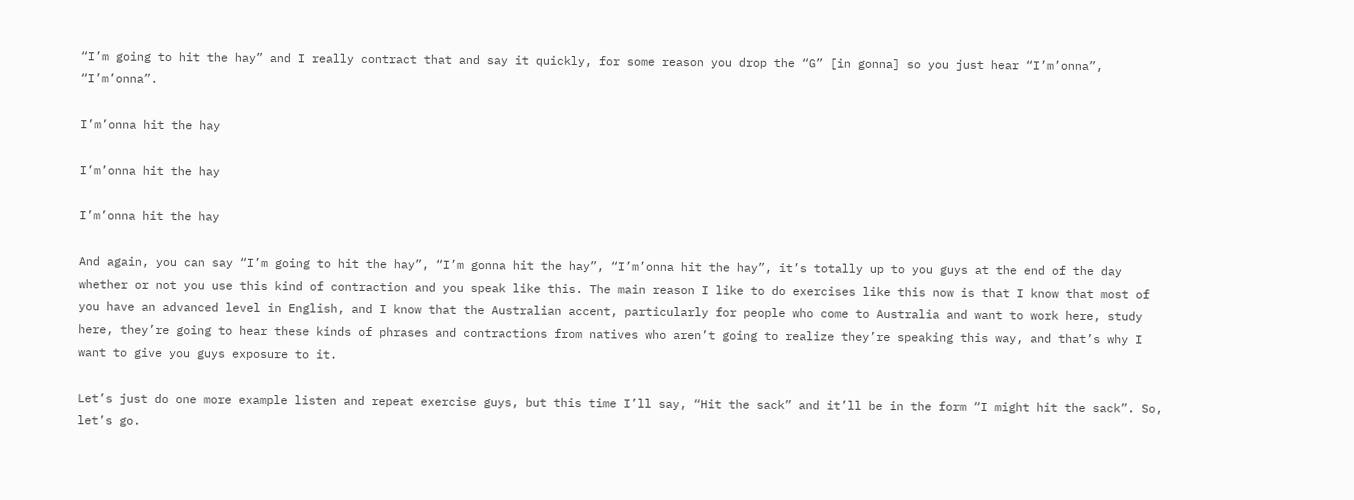“I’m going to hit the hay” and I really contract that and say it quickly, for some reason you drop the “G” [in gonna] so you just hear “I’m’onna”, “I’m’onna”.

I’m’onna hit the hay

I’m’onna hit the hay

I’m’onna hit the hay

And again, you can say “I’m going to hit the hay”, “I’m gonna hit the hay”, “I’m’onna hit the hay”, it’s totally up to you guys at the end of the day whether or not you use this kind of contraction and you speak like this. The main reason I like to do exercises like this now is that I know that most of you have an advanced level in English, and I know that the Australian accent, particularly for people who come to Australia and want to work here, study here, they’re going to hear these kinds of phrases and contractions from natives who aren’t going to realize they’re speaking this way, and that’s why I want to give you guys exposure to it.

Let’s just do one more example listen and repeat exercise guys, but this time I’ll say, “Hit the sack” and it’ll be in the form “I might hit the sack”. So, let’s go.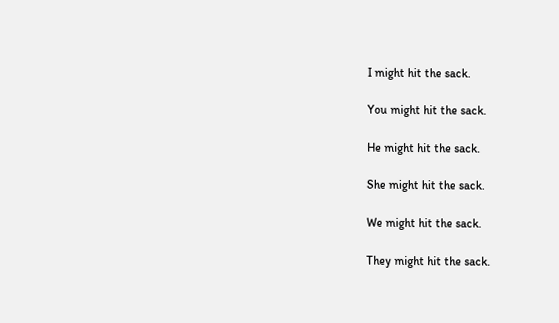I might hit the sack.

You might hit the sack.

He might hit the sack.

She might hit the sack.

We might hit the sack.

They might hit the sack.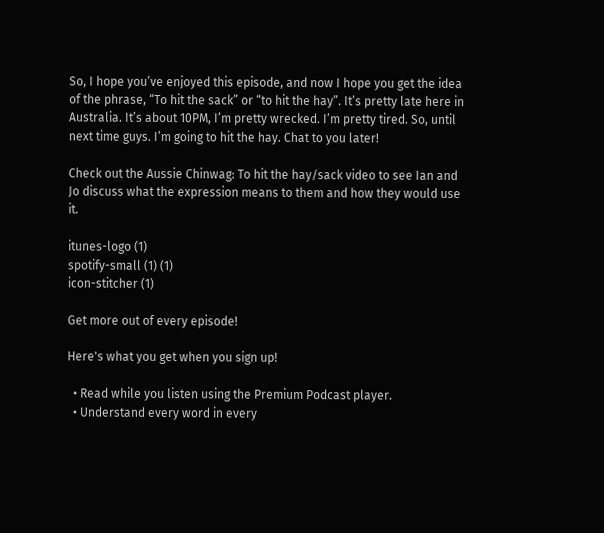So, I hope you’ve enjoyed this episode, and now I hope you get the idea of the phrase, “To hit the sack” or “to hit the hay”. It’s pretty late here in Australia. It’s about 10PM, I’m pretty wrecked. I’m pretty tired. So, until next time guys. I’m going to hit the hay. Chat to you later!

Check out the Aussie Chinwag: To hit the hay/sack video to see Ian and Jo discuss what the expression means to them and how they would use it.

itunes-logo (1)
spotify-small (1) (1)
icon-stitcher (1)

Get more out of every episode!

Here's what you get when you sign up!

  • Read while you listen using the Premium Podcast player.
  • Understand every word in every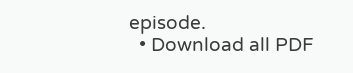episode.
  • Download all PDF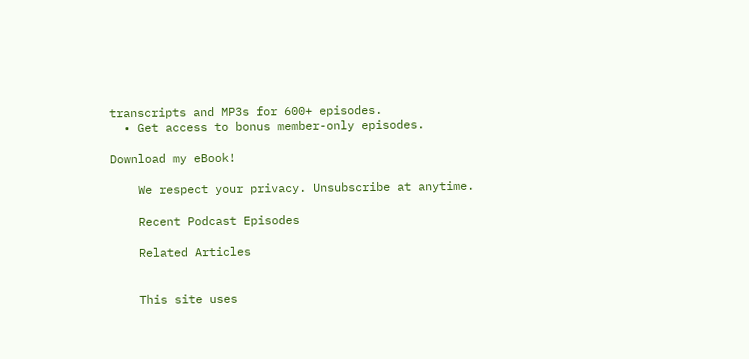transcripts and MP3s for 600+ episodes.
  • Get access to bonus member-only episodes.

Download my eBook!

    We respect your privacy. Unsubscribe at anytime.

    Recent Podcast Episodes

    Related Articles


    This site uses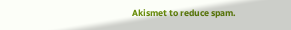Akismet to reduce spam.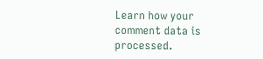Learn how your comment data is processed.